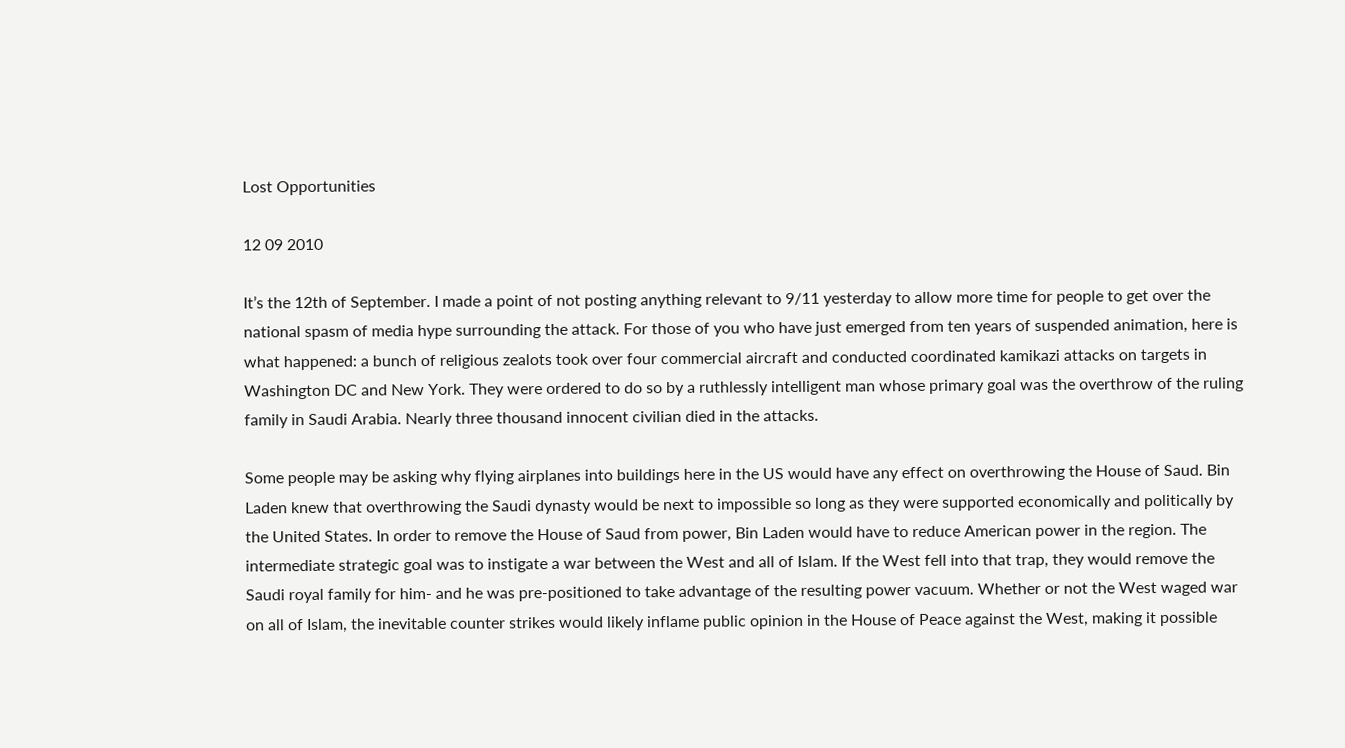Lost Opportunities

12 09 2010

It’s the 12th of September. I made a point of not posting anything relevant to 9/11 yesterday to allow more time for people to get over the national spasm of media hype surrounding the attack. For those of you who have just emerged from ten years of suspended animation, here is what happened: a bunch of religious zealots took over four commercial aircraft and conducted coordinated kamikazi attacks on targets in Washington DC and New York. They were ordered to do so by a ruthlessly intelligent man whose primary goal was the overthrow of the ruling family in Saudi Arabia. Nearly three thousand innocent civilian died in the attacks.

Some people may be asking why flying airplanes into buildings here in the US would have any effect on overthrowing the House of Saud. Bin Laden knew that overthrowing the Saudi dynasty would be next to impossible so long as they were supported economically and politically by the United States. In order to remove the House of Saud from power, Bin Laden would have to reduce American power in the region. The intermediate strategic goal was to instigate a war between the West and all of Islam. If the West fell into that trap, they would remove the Saudi royal family for him- and he was pre-positioned to take advantage of the resulting power vacuum. Whether or not the West waged war on all of Islam, the inevitable counter strikes would likely inflame public opinion in the House of Peace against the West, making it possible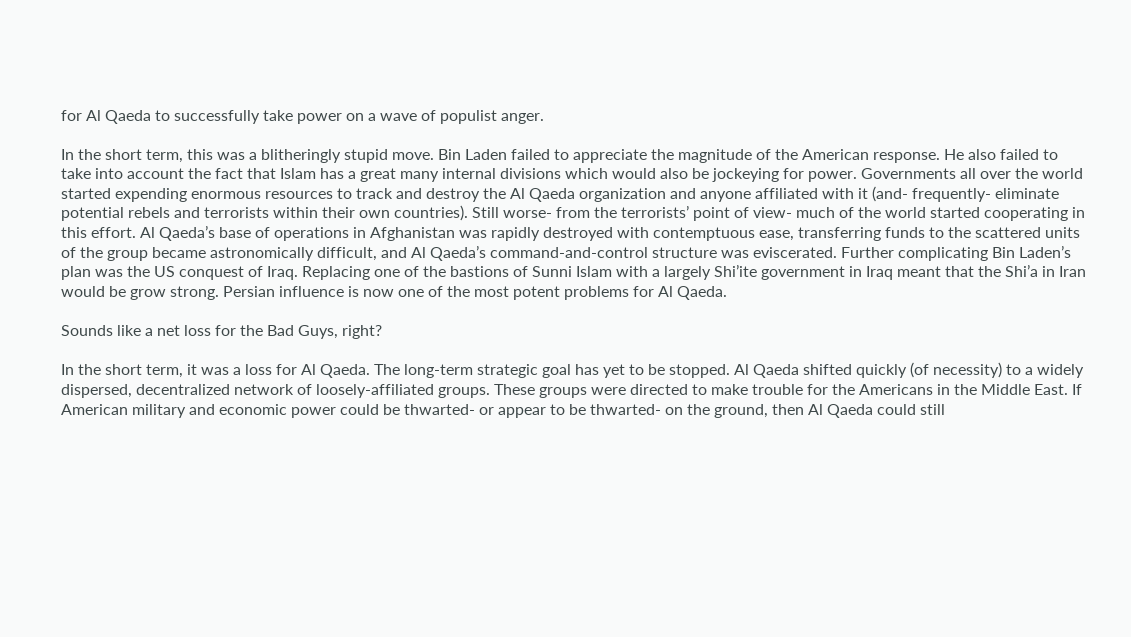for Al Qaeda to successfully take power on a wave of populist anger.

In the short term, this was a blitheringly stupid move. Bin Laden failed to appreciate the magnitude of the American response. He also failed to take into account the fact that Islam has a great many internal divisions which would also be jockeying for power. Governments all over the world started expending enormous resources to track and destroy the Al Qaeda organization and anyone affiliated with it (and- frequently- eliminate potential rebels and terrorists within their own countries). Still worse- from the terrorists’ point of view- much of the world started cooperating in this effort. Al Qaeda’s base of operations in Afghanistan was rapidly destroyed with contemptuous ease, transferring funds to the scattered units of the group became astronomically difficult, and Al Qaeda’s command-and-control structure was eviscerated. Further complicating Bin Laden’s plan was the US conquest of Iraq. Replacing one of the bastions of Sunni Islam with a largely Shi’ite government in Iraq meant that the Shi’a in Iran would be grow strong. Persian influence is now one of the most potent problems for Al Qaeda.

Sounds like a net loss for the Bad Guys, right?

In the short term, it was a loss for Al Qaeda. The long-term strategic goal has yet to be stopped. Al Qaeda shifted quickly (of necessity) to a widely dispersed, decentralized network of loosely-affiliated groups. These groups were directed to make trouble for the Americans in the Middle East. If American military and economic power could be thwarted- or appear to be thwarted- on the ground, then Al Qaeda could still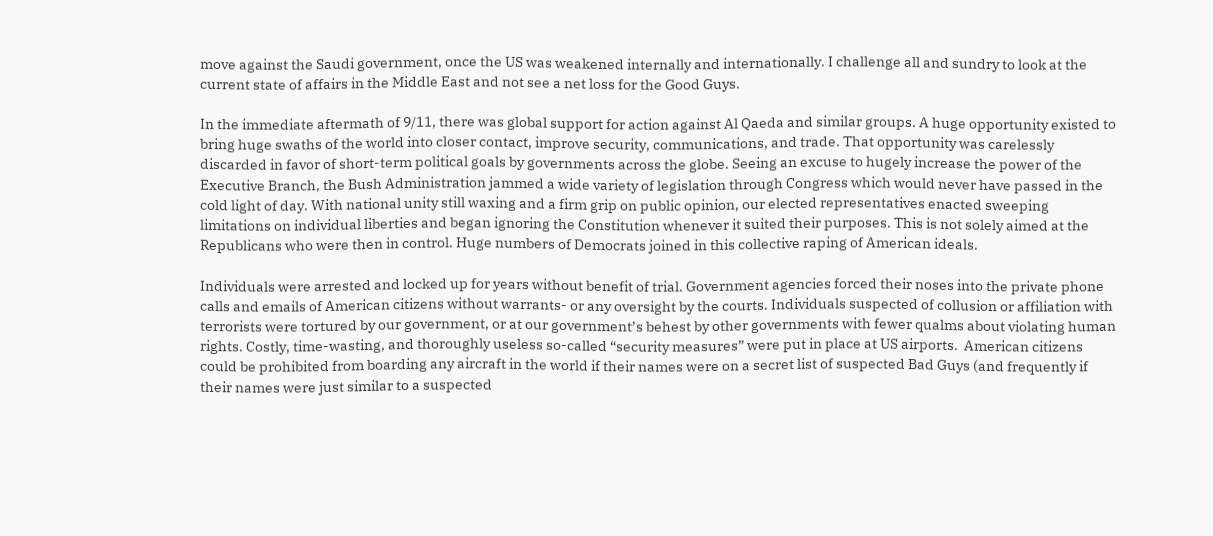move against the Saudi government, once the US was weakened internally and internationally. I challenge all and sundry to look at the current state of affairs in the Middle East and not see a net loss for the Good Guys.

In the immediate aftermath of 9/11, there was global support for action against Al Qaeda and similar groups. A huge opportunity existed to bring huge swaths of the world into closer contact, improve security, communications, and trade. That opportunity was carelessly discarded in favor of short-term political goals by governments across the globe. Seeing an excuse to hugely increase the power of the Executive Branch, the Bush Administration jammed a wide variety of legislation through Congress which would never have passed in the cold light of day. With national unity still waxing and a firm grip on public opinion, our elected representatives enacted sweeping limitations on individual liberties and began ignoring the Constitution whenever it suited their purposes. This is not solely aimed at the Republicans who were then in control. Huge numbers of Democrats joined in this collective raping of American ideals.

Individuals were arrested and locked up for years without benefit of trial. Government agencies forced their noses into the private phone calls and emails of American citizens without warrants- or any oversight by the courts. Individuals suspected of collusion or affiliation with terrorists were tortured by our government, or at our government’s behest by other governments with fewer qualms about violating human rights. Costly, time-wasting, and thoroughly useless so-called “security measures” were put in place at US airports.  American citizens could be prohibited from boarding any aircraft in the world if their names were on a secret list of suspected Bad Guys (and frequently if their names were just similar to a suspected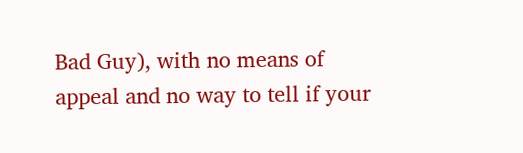Bad Guy), with no means of appeal and no way to tell if your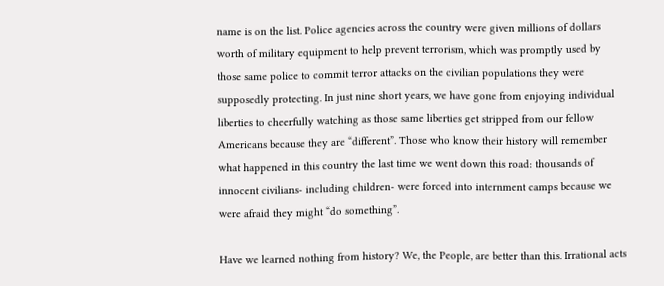name is on the list. Police agencies across the country were given millions of dollars worth of military equipment to help prevent terrorism, which was promptly used by those same police to commit terror attacks on the civilian populations they were supposedly protecting. In just nine short years, we have gone from enjoying individual liberties to cheerfully watching as those same liberties get stripped from our fellow Americans because they are “different”. Those who know their history will remember what happened in this country the last time we went down this road: thousands of innocent civilians- including children- were forced into internment camps because we were afraid they might “do something”.

Have we learned nothing from history? We, the People, are better than this. Irrational acts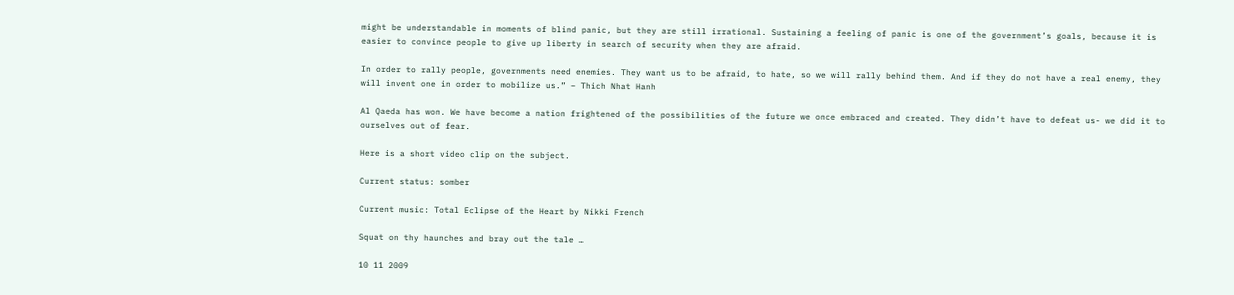might be understandable in moments of blind panic, but they are still irrational. Sustaining a feeling of panic is one of the government’s goals, because it is easier to convince people to give up liberty in search of security when they are afraid.

In order to rally people, governments need enemies. They want us to be afraid, to hate, so we will rally behind them. And if they do not have a real enemy, they will invent one in order to mobilize us.” – Thich Nhat Hanh

Al Qaeda has won. We have become a nation frightened of the possibilities of the future we once embraced and created. They didn’t have to defeat us- we did it to ourselves out of fear.

Here is a short video clip on the subject.

Current status: somber

Current music: Total Eclipse of the Heart by Nikki French

Squat on thy haunches and bray out the tale …

10 11 2009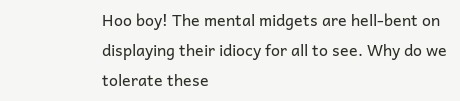Hoo boy! The mental midgets are hell-bent on displaying their idiocy for all to see. Why do we tolerate these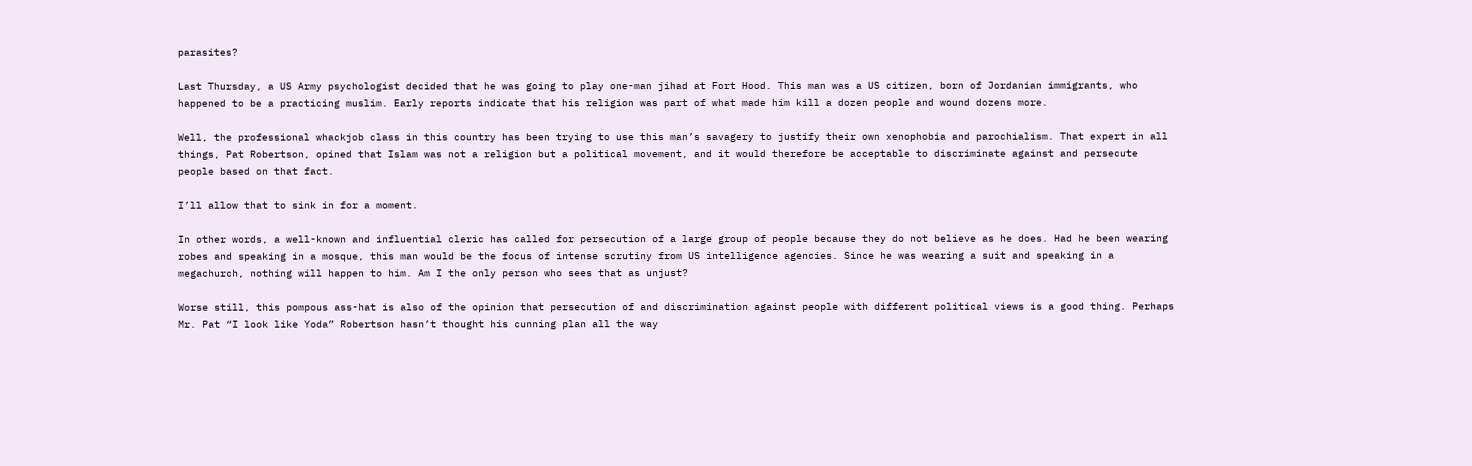parasites?

Last Thursday, a US Army psychologist decided that he was going to play one-man jihad at Fort Hood. This man was a US citizen, born of Jordanian immigrants, who happened to be a practicing muslim. Early reports indicate that his religion was part of what made him kill a dozen people and wound dozens more.

Well, the professional whackjob class in this country has been trying to use this man’s savagery to justify their own xenophobia and parochialism. That expert in all things, Pat Robertson, opined that Islam was not a religion but a political movement, and it would therefore be acceptable to discriminate against and persecute people based on that fact.

I’ll allow that to sink in for a moment.

In other words, a well-known and influential cleric has called for persecution of a large group of people because they do not believe as he does. Had he been wearing robes and speaking in a mosque, this man would be the focus of intense scrutiny from US intelligence agencies. Since he was wearing a suit and speaking in a megachurch, nothing will happen to him. Am I the only person who sees that as unjust?

Worse still, this pompous ass-hat is also of the opinion that persecution of and discrimination against people with different political views is a good thing. Perhaps Mr. Pat “I look like Yoda” Robertson hasn’t thought his cunning plan all the way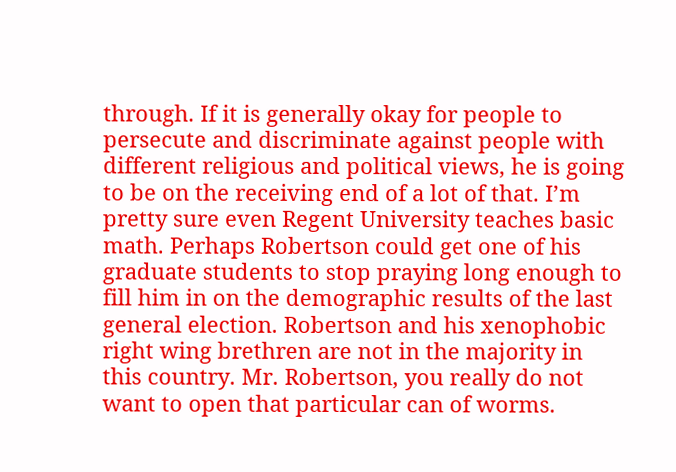through. If it is generally okay for people to persecute and discriminate against people with different religious and political views, he is going to be on the receiving end of a lot of that. I’m pretty sure even Regent University teaches basic math. Perhaps Robertson could get one of his graduate students to stop praying long enough to fill him in on the demographic results of the last general election. Robertson and his xenophobic right wing brethren are not in the majority in this country. Mr. Robertson, you really do not want to open that particular can of worms.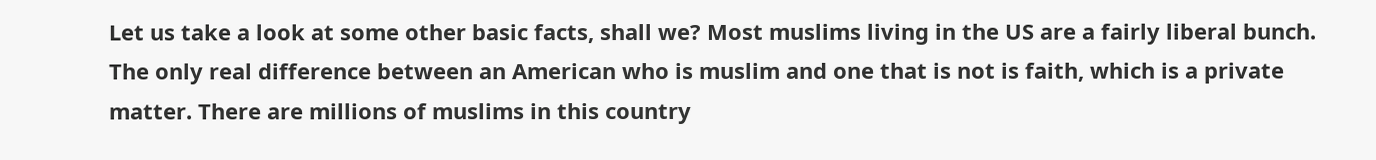Let us take a look at some other basic facts, shall we? Most muslims living in the US are a fairly liberal bunch. The only real difference between an American who is muslim and one that is not is faith, which is a private matter. There are millions of muslims in this country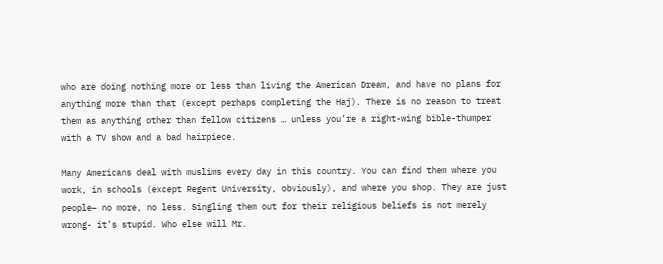who are doing nothing more or less than living the American Dream, and have no plans for anything more than that (except perhaps completing the Haj). There is no reason to treat them as anything other than fellow citizens … unless you’re a right-wing bible-thumper with a TV show and a bad hairpiece.

Many Americans deal with muslims every day in this country. You can find them where you work, in schools (except Regent University, obviously), and where you shop. They are just people– no more, no less. Singling them out for their religious beliefs is not merely wrong- it’s stupid. Who else will Mr.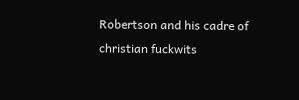Robertson and his cadre of christian fuckwits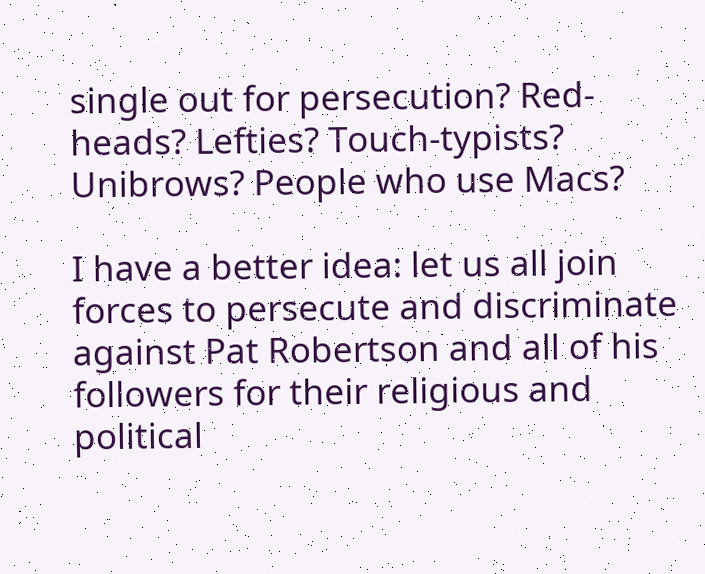single out for persecution? Red-heads? Lefties? Touch-typists? Unibrows? People who use Macs?

I have a better idea: let us all join forces to persecute and discriminate against Pat Robertson and all of his followers for their religious and political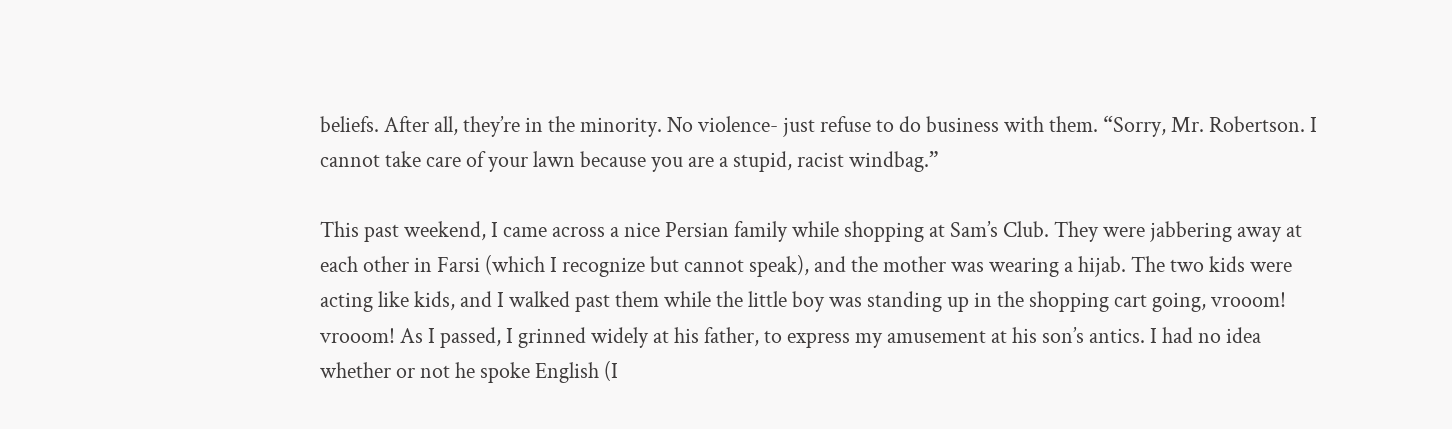beliefs. After all, they’re in the minority. No violence- just refuse to do business with them. “Sorry, Mr. Robertson. I cannot take care of your lawn because you are a stupid, racist windbag.”

This past weekend, I came across a nice Persian family while shopping at Sam’s Club. They were jabbering away at each other in Farsi (which I recognize but cannot speak), and the mother was wearing a hijab. The two kids were acting like kids, and I walked past them while the little boy was standing up in the shopping cart going, vrooom! vrooom! As I passed, I grinned widely at his father, to express my amusement at his son’s antics. I had no idea whether or not he spoke English (I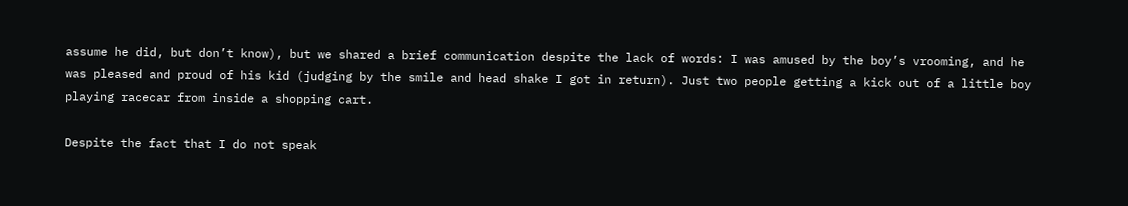assume he did, but don’t know), but we shared a brief communication despite the lack of words: I was amused by the boy’s vrooming, and he was pleased and proud of his kid (judging by the smile and head shake I got in return). Just two people getting a kick out of a little boy playing racecar from inside a shopping cart.

Despite the fact that I do not speak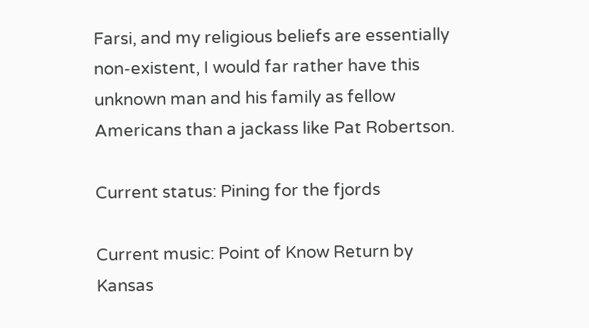Farsi, and my religious beliefs are essentially non-existent, I would far rather have this unknown man and his family as fellow Americans than a jackass like Pat Robertson.

Current status: Pining for the fjords

Current music: Point of Know Return by Kansas